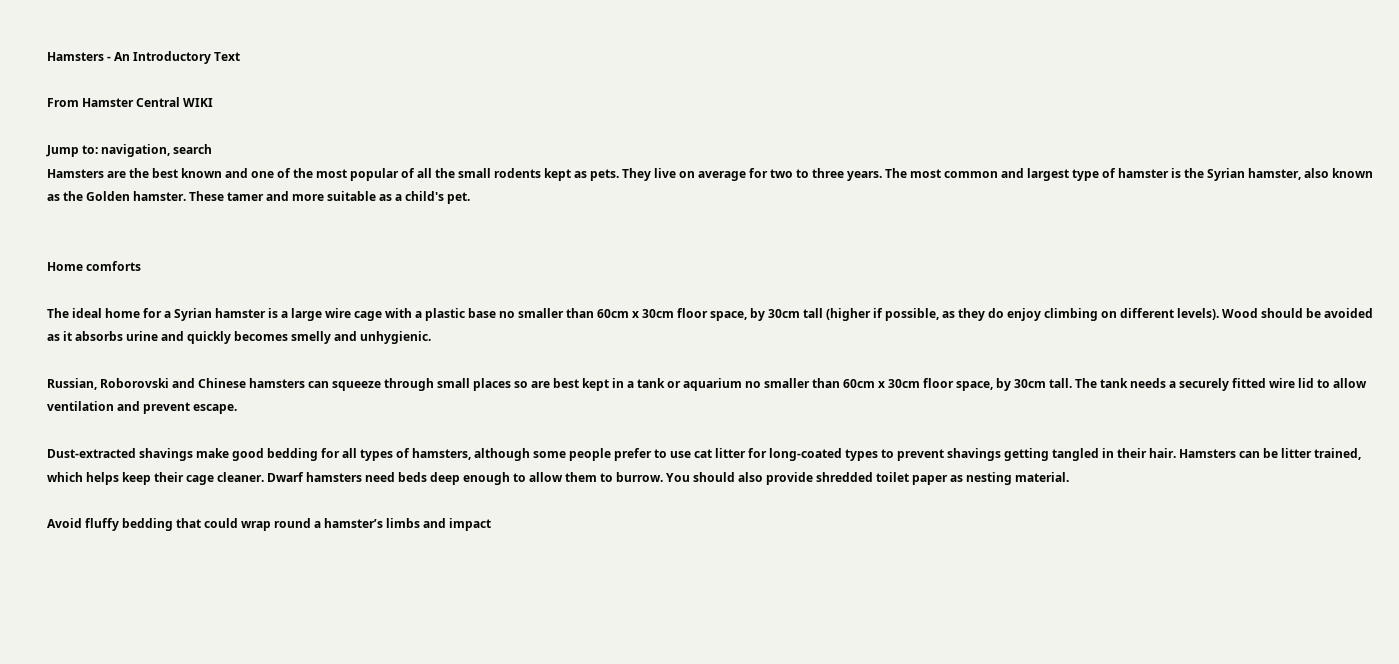Hamsters - An Introductory Text

From Hamster Central WIKI

Jump to: navigation, search
Hamsters are the best known and one of the most popular of all the small rodents kept as pets. They live on average for two to three years. The most common and largest type of hamster is the Syrian hamster, also known as the Golden hamster. These tamer and more suitable as a child's pet.


Home comforts

The ideal home for a Syrian hamster is a large wire cage with a plastic base no smaller than 60cm x 30cm floor space, by 30cm tall (higher if possible, as they do enjoy climbing on different levels). Wood should be avoided as it absorbs urine and quickly becomes smelly and unhygienic.

Russian, Roborovski and Chinese hamsters can squeeze through small places so are best kept in a tank or aquarium no smaller than 60cm x 30cm floor space, by 30cm tall. The tank needs a securely fitted wire lid to allow ventilation and prevent escape.

Dust-extracted shavings make good bedding for all types of hamsters, although some people prefer to use cat litter for long-coated types to prevent shavings getting tangled in their hair. Hamsters can be litter trained, which helps keep their cage cleaner. Dwarf hamsters need beds deep enough to allow them to burrow. You should also provide shredded toilet paper as nesting material.

Avoid fluffy bedding that could wrap round a hamster’s limbs and impact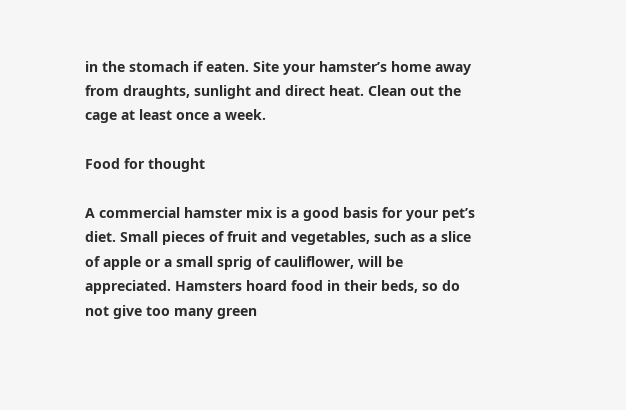in the stomach if eaten. Site your hamster’s home away from draughts, sunlight and direct heat. Clean out the cage at least once a week.

Food for thought

A commercial hamster mix is a good basis for your pet’s diet. Small pieces of fruit and vegetables, such as a slice of apple or a small sprig of cauliflower, will be appreciated. Hamsters hoard food in their beds, so do not give too many green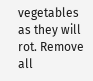vegetables as they will rot. Remove all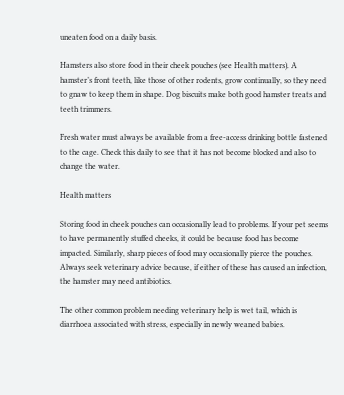uneaten food on a daily basis.

Hamsters also store food in their cheek pouches (see Health matters). A hamster’s front teeth, like those of other rodents, grow continually, so they need to gnaw to keep them in shape. Dog biscuits make both good hamster treats and teeth trimmers.

Fresh water must always be available from a free-access drinking bottle fastened to the cage. Check this daily to see that it has not become blocked and also to change the water.

Health matters

Storing food in cheek pouches can occasionally lead to problems. If your pet seems to have permanently stuffed cheeks, it could be because food has become impacted. Similarly, sharp pieces of food may occasionally pierce the pouches. Always seek veterinary advice because, if either of these has caused an infection, the hamster may need antibiotics.

The other common problem needing veterinary help is wet tail, which is diarrhoea associated with stress, especially in newly weaned babies.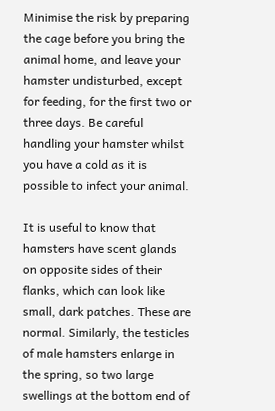Minimise the risk by preparing the cage before you bring the animal home, and leave your hamster undisturbed, except for feeding, for the first two or three days. Be careful handling your hamster whilst you have a cold as it is possible to infect your animal.

It is useful to know that hamsters have scent glands on opposite sides of their flanks, which can look like small, dark patches. These are normal. Similarly, the testicles of male hamsters enlarge in the spring, so two large swellings at the bottom end of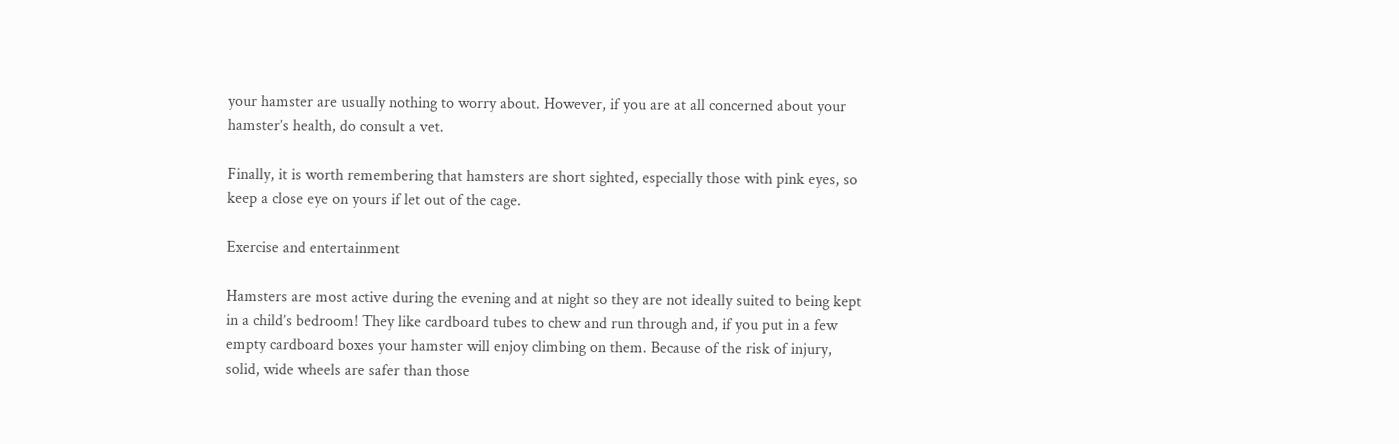your hamster are usually nothing to worry about. However, if you are at all concerned about your hamster’s health, do consult a vet.

Finally, it is worth remembering that hamsters are short sighted, especially those with pink eyes, so keep a close eye on yours if let out of the cage.

Exercise and entertainment

Hamsters are most active during the evening and at night so they are not ideally suited to being kept in a child’s bedroom! They like cardboard tubes to chew and run through and, if you put in a few empty cardboard boxes your hamster will enjoy climbing on them. Because of the risk of injury, solid, wide wheels are safer than those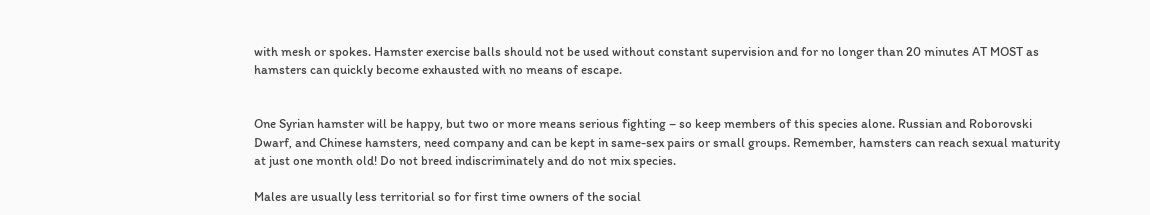with mesh or spokes. Hamster exercise balls should not be used without constant supervision and for no longer than 20 minutes AT MOST as hamsters can quickly become exhausted with no means of escape.


One Syrian hamster will be happy, but two or more means serious fighting – so keep members of this species alone. Russian and Roborovski Dwarf, and Chinese hamsters, need company and can be kept in same-sex pairs or small groups. Remember, hamsters can reach sexual maturity at just one month old! Do not breed indiscriminately and do not mix species.

Males are usually less territorial so for first time owners of the social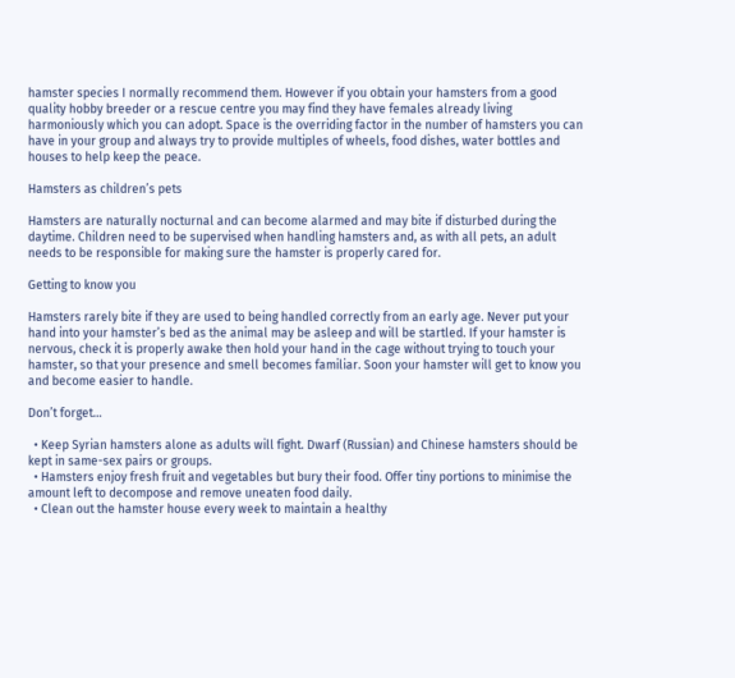hamster species I normally recommend them. However if you obtain your hamsters from a good quality hobby breeder or a rescue centre you may find they have females already living harmoniously which you can adopt. Space is the overriding factor in the number of hamsters you can have in your group and always try to provide multiples of wheels, food dishes, water bottles and houses to help keep the peace.

Hamsters as children’s pets

Hamsters are naturally nocturnal and can become alarmed and may bite if disturbed during the daytime. Children need to be supervised when handling hamsters and, as with all pets, an adult needs to be responsible for making sure the hamster is properly cared for.

Getting to know you

Hamsters rarely bite if they are used to being handled correctly from an early age. Never put your hand into your hamster’s bed as the animal may be asleep and will be startled. If your hamster is nervous, check it is properly awake then hold your hand in the cage without trying to touch your hamster, so that your presence and smell becomes familiar. Soon your hamster will get to know you and become easier to handle.

Don’t forget...

  • Keep Syrian hamsters alone as adults will fight. Dwarf (Russian) and Chinese hamsters should be kept in same-sex pairs or groups.
  • Hamsters enjoy fresh fruit and vegetables but bury their food. Offer tiny portions to minimise the amount left to decompose and remove uneaten food daily.
  • Clean out the hamster house every week to maintain a healthy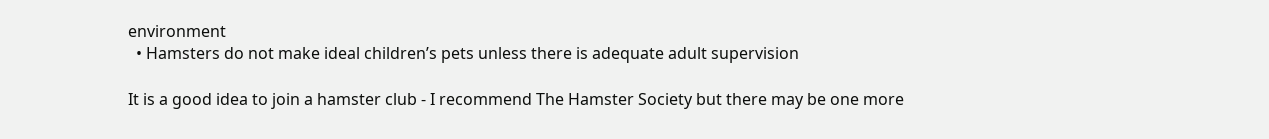environment
  • Hamsters do not make ideal children’s pets unless there is adequate adult supervision

It is a good idea to join a hamster club - I recommend The Hamster Society but there may be one more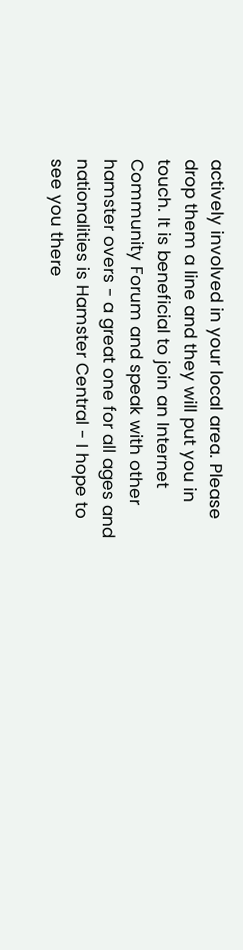actively involved in your local area. Please drop them a line and they will put you in touch. It is beneficial to join an Internet Community Forum and speak with other hamster overs - a great one for all ages and nationalities is Hamster Central - I hope to see you there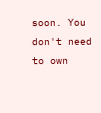soon. You don't need to own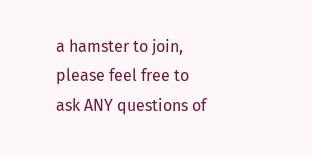a hamster to join, please feel free to ask ANY questions of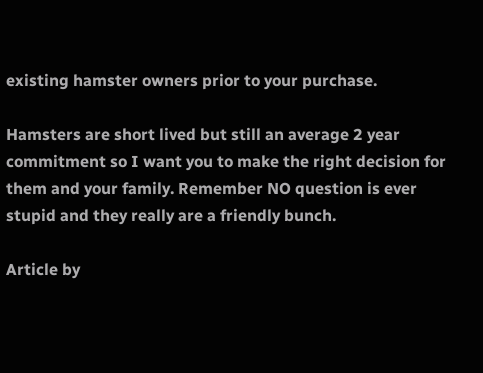existing hamster owners prior to your purchase.

Hamsters are short lived but still an average 2 year commitment so I want you to make the right decision for them and your family. Remember NO question is ever stupid and they really are a friendly bunch.

Article by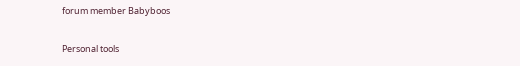forum member Babyboos

Personal tools